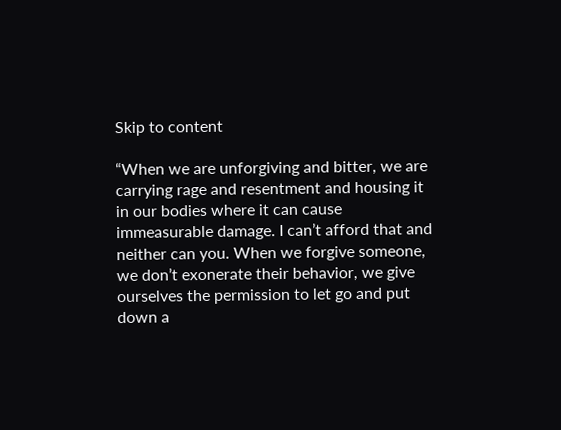Skip to content

“When we are unforgiving and bitter, we are carrying rage and resentment and housing it in our bodies where it can cause immeasurable damage. I can’t afford that and neither can you. When we forgive someone, we don’t exonerate their behavior, we give ourselves the permission to let go and put down a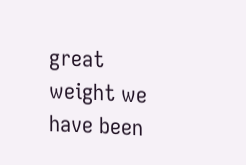great weight we have been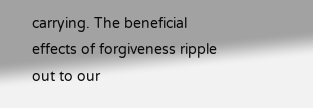carrying. The beneficial effects of forgiveness ripple out to our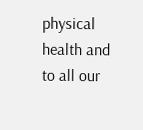physical health and to all our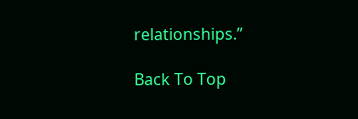relationships.”

Back To Top